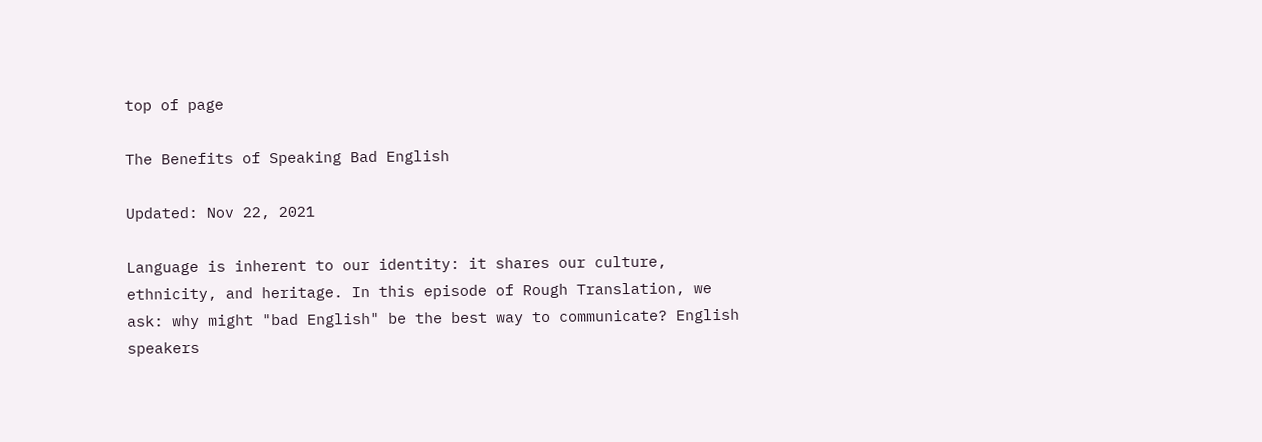top of page

The Benefits of Speaking Bad English

Updated: Nov 22, 2021

Language is inherent to our identity: it shares our culture, ethnicity, and heritage. In this episode of Rough Translation, we ask: why might "bad English" be the best way to communicate? English speakers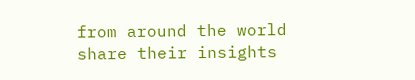from around the world share their insights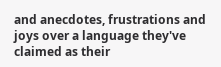and anecdotes, frustrations and joys over a language they've claimed as their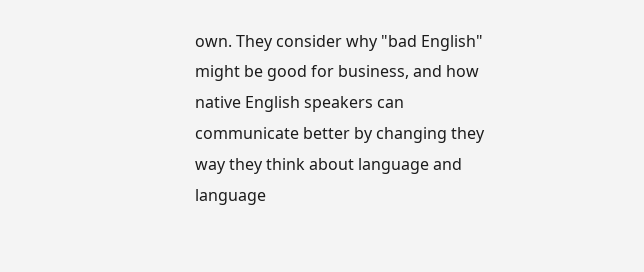own. They consider why "bad English" might be good for business, and how native English speakers can communicate better by changing they way they think about language and language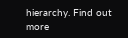hierarchy. Find out more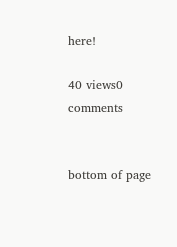here!

40 views0 comments


bottom of page